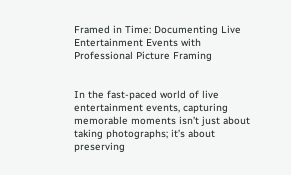Framed in Time: Documenting Live Entertainment Events with Professional Picture Framing


In the fast-paced world of live entertainment events, capturing memorable moments isn’t just about taking photographs; it’s about preserving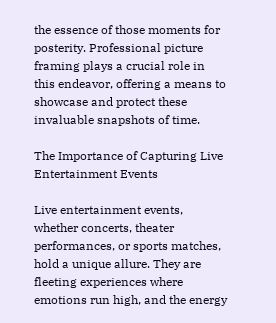the essence of those moments for posterity. Professional picture framing plays a crucial role in this endeavor, offering a means to showcase and protect these invaluable snapshots of time.

The Importance of Capturing Live Entertainment Events

Live entertainment events, whether concerts, theater performances, or sports matches, hold a unique allure. They are fleeting experiences where emotions run high, and the energy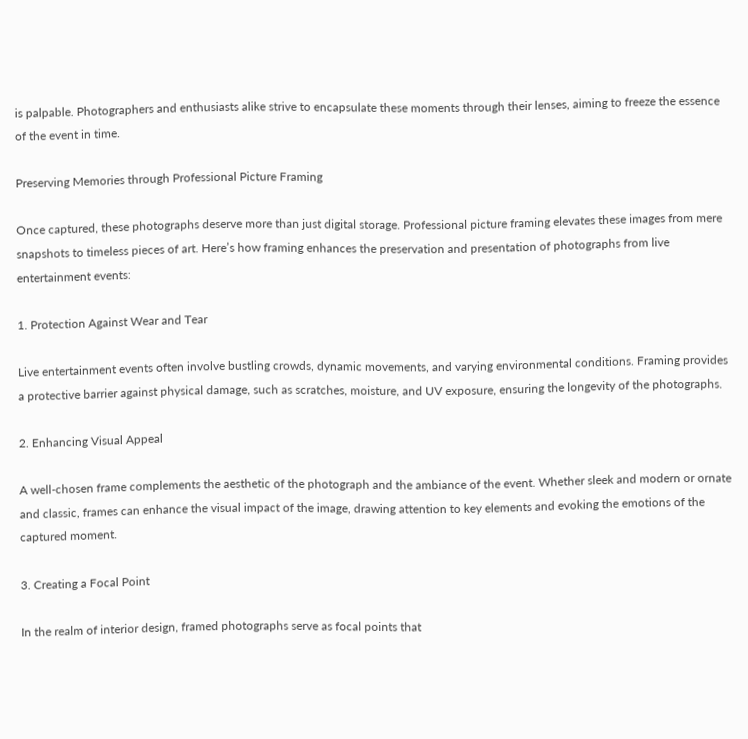is palpable. Photographers and enthusiasts alike strive to encapsulate these moments through their lenses, aiming to freeze the essence of the event in time.

Preserving Memories through Professional Picture Framing

Once captured, these photographs deserve more than just digital storage. Professional picture framing elevates these images from mere snapshots to timeless pieces of art. Here’s how framing enhances the preservation and presentation of photographs from live entertainment events:

1. Protection Against Wear and Tear

Live entertainment events often involve bustling crowds, dynamic movements, and varying environmental conditions. Framing provides a protective barrier against physical damage, such as scratches, moisture, and UV exposure, ensuring the longevity of the photographs.

2. Enhancing Visual Appeal

A well-chosen frame complements the aesthetic of the photograph and the ambiance of the event. Whether sleek and modern or ornate and classic, frames can enhance the visual impact of the image, drawing attention to key elements and evoking the emotions of the captured moment.

3. Creating a Focal Point

In the realm of interior design, framed photographs serve as focal points that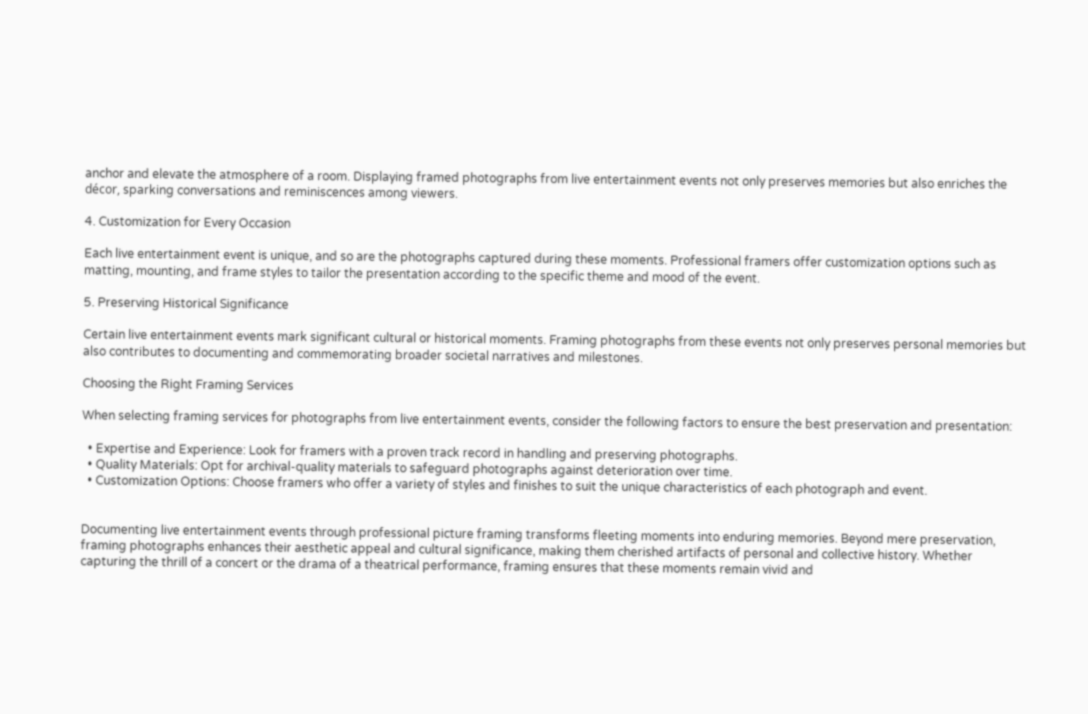anchor and elevate the atmosphere of a room. Displaying framed photographs from live entertainment events not only preserves memories but also enriches the décor, sparking conversations and reminiscences among viewers.

4. Customization for Every Occasion

Each live entertainment event is unique, and so are the photographs captured during these moments. Professional framers offer customization options such as matting, mounting, and frame styles to tailor the presentation according to the specific theme and mood of the event.

5. Preserving Historical Significance

Certain live entertainment events mark significant cultural or historical moments. Framing photographs from these events not only preserves personal memories but also contributes to documenting and commemorating broader societal narratives and milestones.

Choosing the Right Framing Services

When selecting framing services for photographs from live entertainment events, consider the following factors to ensure the best preservation and presentation:

  • Expertise and Experience: Look for framers with a proven track record in handling and preserving photographs.
  • Quality Materials: Opt for archival-quality materials to safeguard photographs against deterioration over time.
  • Customization Options: Choose framers who offer a variety of styles and finishes to suit the unique characteristics of each photograph and event.


Documenting live entertainment events through professional picture framing transforms fleeting moments into enduring memories. Beyond mere preservation, framing photographs enhances their aesthetic appeal and cultural significance, making them cherished artifacts of personal and collective history. Whether capturing the thrill of a concert or the drama of a theatrical performance, framing ensures that these moments remain vivid and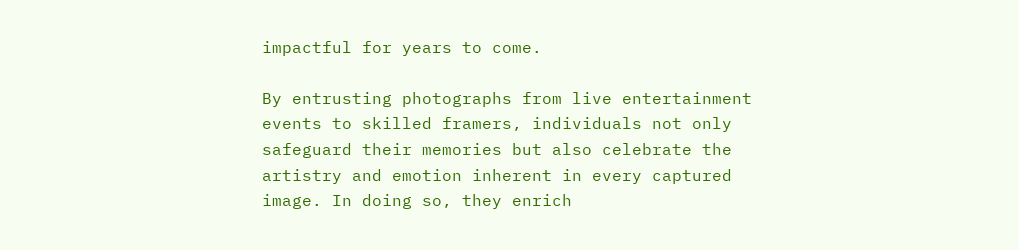impactful for years to come.

By entrusting photographs from live entertainment events to skilled framers, individuals not only safeguard their memories but also celebrate the artistry and emotion inherent in every captured image. In doing so, they enrich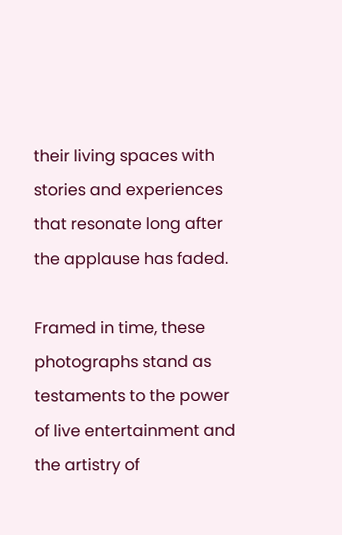their living spaces with stories and experiences that resonate long after the applause has faded.

Framed in time, these photographs stand as testaments to the power of live entertainment and the artistry of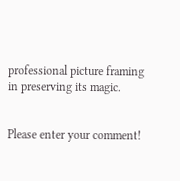professional picture framing in preserving its magic.


Please enter your comment!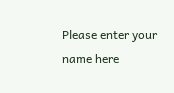Please enter your name here